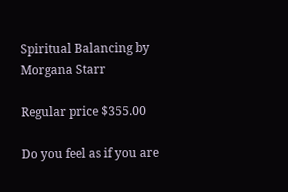Spiritual Balancing by Morgana Starr

Regular price $355.00

Do you feel as if you are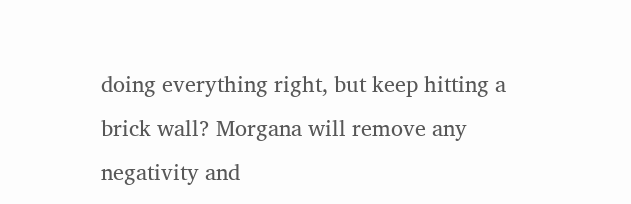doing everything right, but keep hitting a brick wall? Morgana will remove any negativity and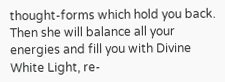thought-forms which hold you back. Then she will balance all your energies and fill you with Divine White Light, re-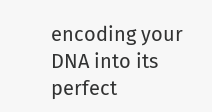encoding your DNA into its perfect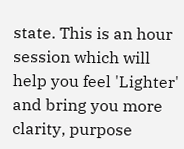state. This is an hour session which will help you feel 'Lighter' and bring you more clarity, purpose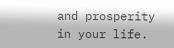and prosperity in your life.